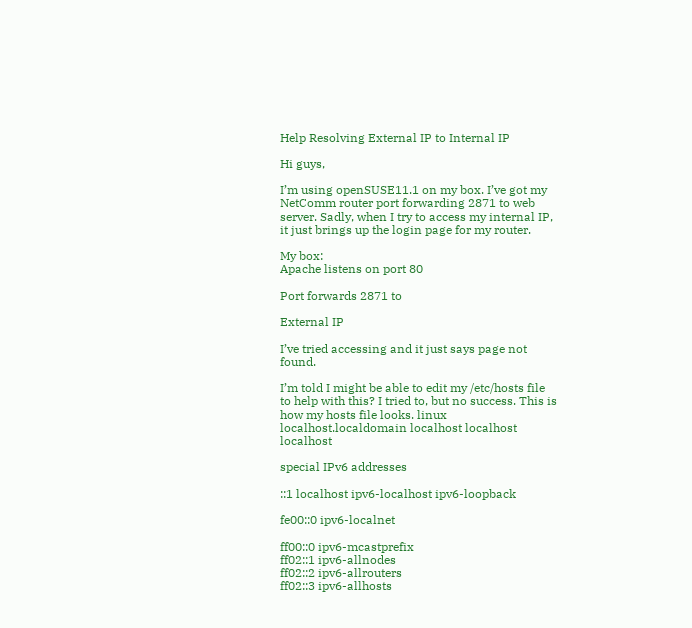Help Resolving External IP to Internal IP

Hi guys,

I’m using openSUSE11.1 on my box. I’ve got my NetComm router port forwarding 2871 to web server. Sadly, when I try to access my internal IP, it just brings up the login page for my router.

My box:
Apache listens on port 80

Port forwards 2871 to

External IP

I’ve tried accessing and it just says page not found.

I’m told I might be able to edit my /etc/hosts file to help with this? I tried to, but no success. This is how my hosts file looks. linux localhost.localdomain localhost localhost localhost

special IPv6 addresses

::1 localhost ipv6-localhost ipv6-loopback

fe00::0 ipv6-localnet

ff00::0 ipv6-mcastprefix
ff02::1 ipv6-allnodes
ff02::2 ipv6-allrouters
ff02::3 ipv6-allhosts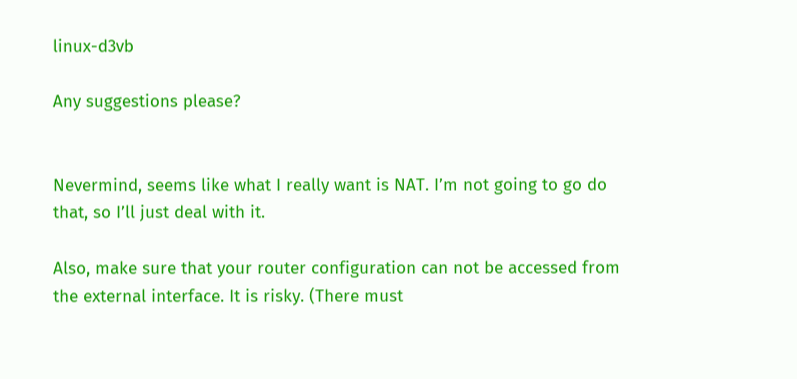linux-d3vb

Any suggestions please?


Nevermind, seems like what I really want is NAT. I’m not going to go do that, so I’ll just deal with it.

Also, make sure that your router configuration can not be accessed from the external interface. It is risky. (There must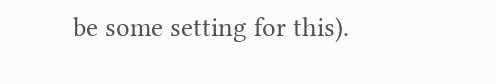be some setting for this).